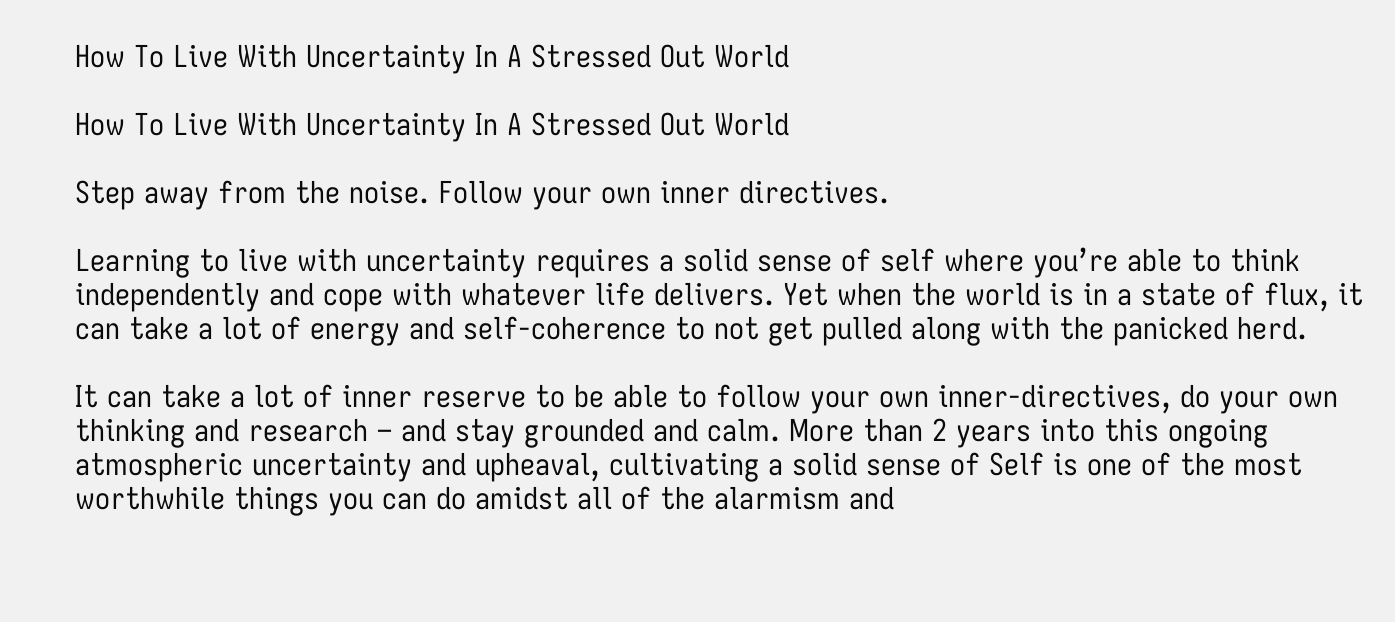How To Live With Uncertainty In A Stressed Out World

How To Live With Uncertainty In A Stressed Out World

Step away from the noise. Follow your own inner directives.

Learning to live with uncertainty requires a solid sense of self where you’re able to think independently and cope with whatever life delivers. Yet when the world is in a state of flux, it can take a lot of energy and self-coherence to not get pulled along with the panicked herd.

It can take a lot of inner reserve to be able to follow your own inner-directives, do your own thinking and research – and stay grounded and calm. More than 2 years into this ongoing atmospheric uncertainty and upheaval, cultivating a solid sense of Self is one of the most worthwhile things you can do amidst all of the alarmism and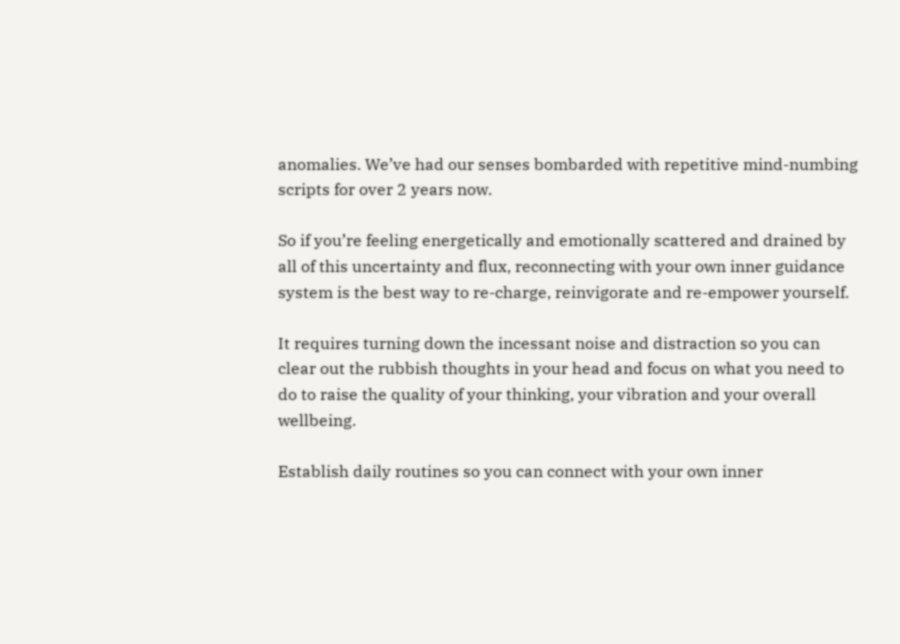anomalies. We’ve had our senses bombarded with repetitive mind-numbing scripts for over 2 years now.

So if you’re feeling energetically and emotionally scattered and drained by all of this uncertainty and flux, reconnecting with your own inner guidance system is the best way to re-charge, reinvigorate and re-empower yourself.

It requires turning down the incessant noise and distraction so you can clear out the rubbish thoughts in your head and focus on what you need to do to raise the quality of your thinking, your vibration and your overall wellbeing.

Establish daily routines so you can connect with your own inner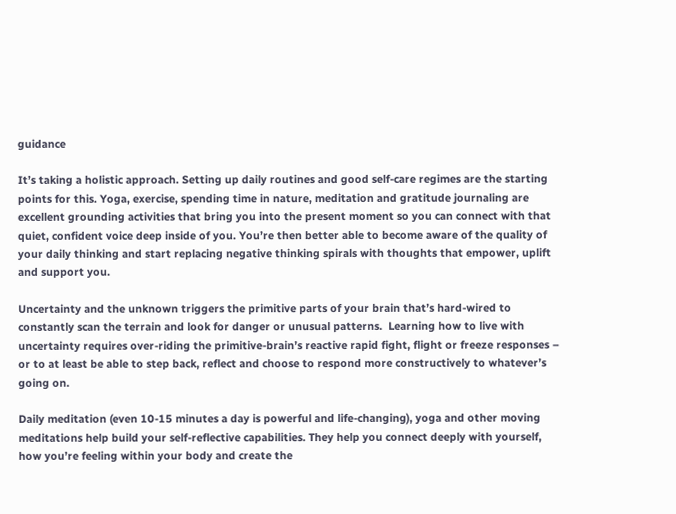guidance

It’s taking a holistic approach. Setting up daily routines and good self-care regimes are the starting points for this. Yoga, exercise, spending time in nature, meditation and gratitude journaling are excellent grounding activities that bring you into the present moment so you can connect with that quiet, confident voice deep inside of you. You’re then better able to become aware of the quality of your daily thinking and start replacing negative thinking spirals with thoughts that empower, uplift and support you.

Uncertainty and the unknown triggers the primitive parts of your brain that’s hard-wired to constantly scan the terrain and look for danger or unusual patterns.  Learning how to live with uncertainty requires over-riding the primitive-brain’s reactive rapid fight, flight or freeze responses – or to at least be able to step back, reflect and choose to respond more constructively to whatever’s going on.

Daily meditation (even 10-15 minutes a day is powerful and life-changing), yoga and other moving meditations help build your self-reflective capabilities. They help you connect deeply with yourself, how you’re feeling within your body and create the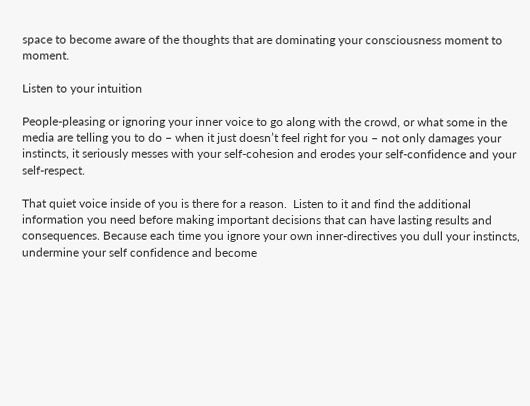space to become aware of the thoughts that are dominating your consciousness moment to moment.

Listen to your intuition

People-pleasing or ignoring your inner voice to go along with the crowd, or what some in the media are telling you to do – when it just doesn’t feel right for you – not only damages your instincts, it seriously messes with your self-cohesion and erodes your self-confidence and your self-respect.

That quiet voice inside of you is there for a reason.  Listen to it and find the additional information you need before making important decisions that can have lasting results and consequences. Because each time you ignore your own inner-directives you dull your instincts, undermine your self confidence and become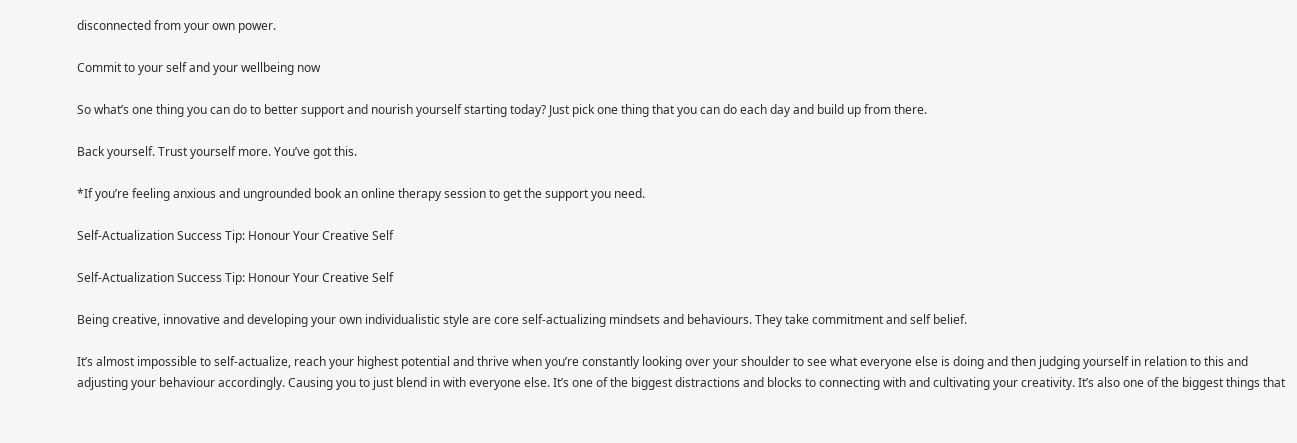disconnected from your own power.

Commit to your self and your wellbeing now

So what’s one thing you can do to better support and nourish yourself starting today? Just pick one thing that you can do each day and build up from there.

Back yourself. Trust yourself more. You’ve got this.

*If you’re feeling anxious and ungrounded book an online therapy session to get the support you need.

Self-Actualization Success Tip: Honour Your Creative Self

Self-Actualization Success Tip: Honour Your Creative Self

Being creative, innovative and developing your own individualistic style are core self-actualizing mindsets and behaviours. They take commitment and self belief.

It’s almost impossible to self-actualize, reach your highest potential and thrive when you’re constantly looking over your shoulder to see what everyone else is doing and then judging yourself in relation to this and adjusting your behaviour accordingly. Causing you to just blend in with everyone else. It’s one of the biggest distractions and blocks to connecting with and cultivating your creativity. It’s also one of the biggest things that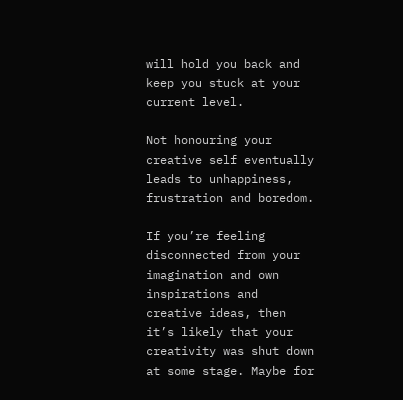will hold you back and keep you stuck at your current level.

Not honouring your creative self eventually leads to unhappiness, frustration and boredom.

If you’re feeling disconnected from your imagination and own inspirations and creative ideas, then it’s likely that your creativity was shut down at some stage. Maybe for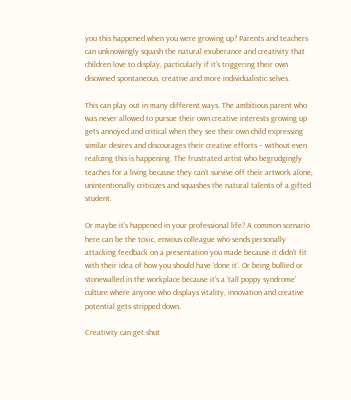you this happened when you were growing up? Parents and teachers can unknowingly squash the natural exuberance and creativity that children love to display, particularly if it’s triggering their own disowned spontaneous, creative and more individualistic selves.

This can play out in many different ways. The ambitious parent who was never allowed to pursue their own creative interests growing up gets annoyed and critical when they see their own child expressing similar desires and discourages their creative efforts – without even realizing this is happening. The frustrated artist who begrudgingly teaches for a living because they can’t survive off their artwork alone, unintentionally criticizes and squashes the natural talents of a gifted student.

Or maybe it’s happened in your professional life? A common scenario here can be the toxic, envious colleague who sends personally attacking feedback on a presentation you made because it didn’t fit with their idea of how you should have ‘done it’. Or being bullied or stonewalled in the workplace because it’s a ‘tall poppy syndrome’ culture where anyone who displays vitality, innovation and creative potential gets stripped down.

Creativity can get shut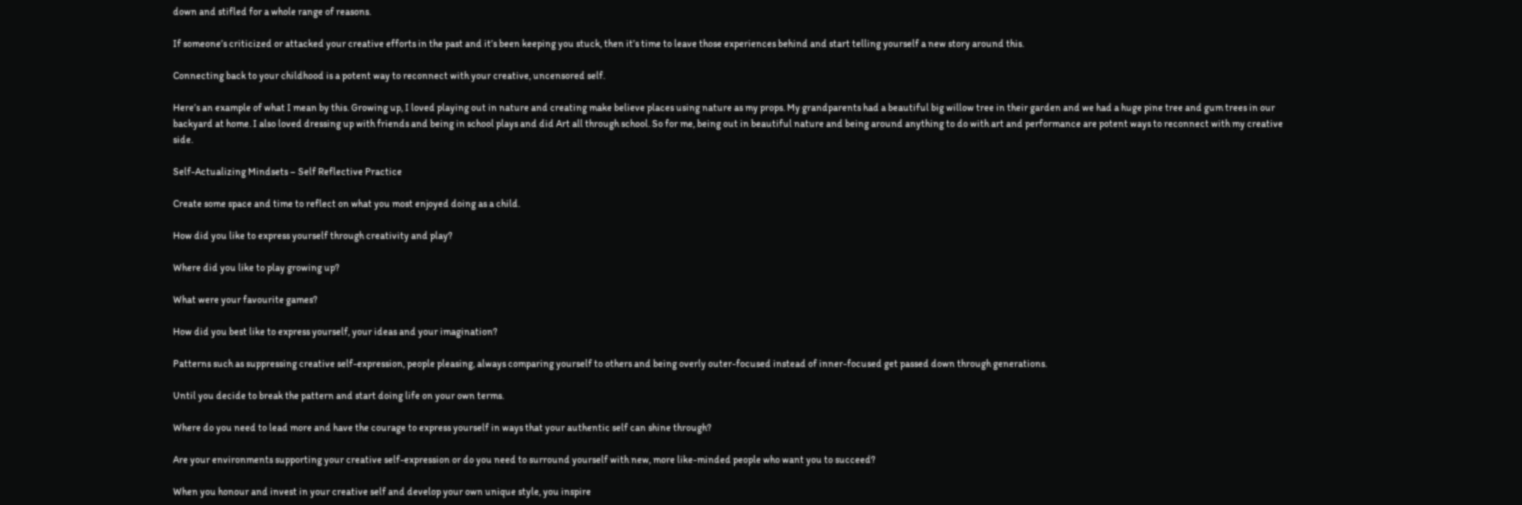down and stifled for a whole range of reasons.

If someone’s criticized or attacked your creative efforts in the past and it’s been keeping you stuck, then it’s time to leave those experiences behind and start telling yourself a new story around this.

Connecting back to your childhood is a potent way to reconnect with your creative, uncensored self.

Here’s an example of what I mean by this. Growing up, I loved playing out in nature and creating make believe places using nature as my props. My grandparents had a beautiful big willow tree in their garden and we had a huge pine tree and gum trees in our backyard at home. I also loved dressing up with friends and being in school plays and did Art all through school. So for me, being out in beautiful nature and being around anything to do with art and performance are potent ways to reconnect with my creative side.

Self-Actualizing Mindsets – Self Reflective Practice

Create some space and time to reflect on what you most enjoyed doing as a child.

How did you like to express yourself through creativity and play?

Where did you like to play growing up?

What were your favourite games?

How did you best like to express yourself, your ideas and your imagination?

Patterns such as suppressing creative self-expression, people pleasing, always comparing yourself to others and being overly outer-focused instead of inner-focused get passed down through generations.

Until you decide to break the pattern and start doing life on your own terms.

Where do you need to lead more and have the courage to express yourself in ways that your authentic self can shine through?

Are your environments supporting your creative self-expression or do you need to surround yourself with new, more like-minded people who want you to succeed?

When you honour and invest in your creative self and develop your own unique style, you inspire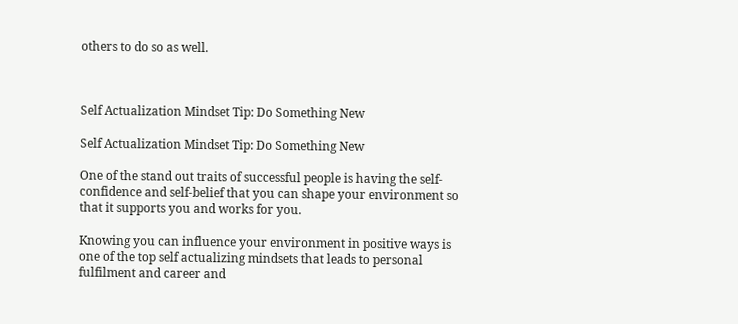others to do so as well.



Self Actualization Mindset Tip: Do Something New

Self Actualization Mindset Tip: Do Something New

One of the stand out traits of successful people is having the self-confidence and self-belief that you can shape your environment so that it supports you and works for you.

Knowing you can influence your environment in positive ways is one of the top self actualizing mindsets that leads to personal fulfilment and career and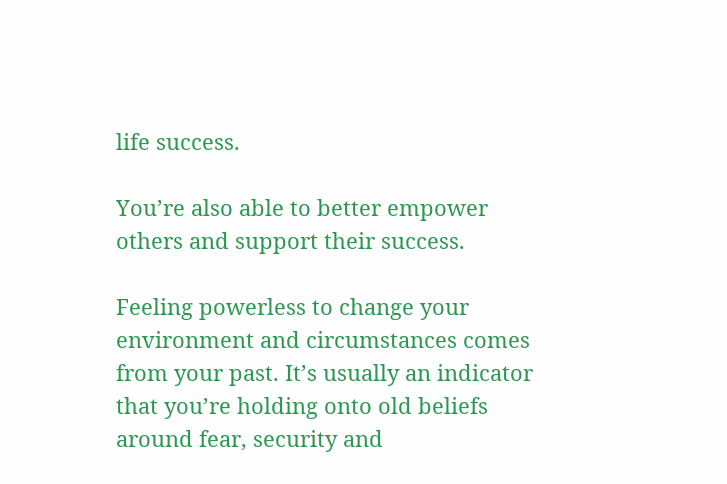life success.

You’re also able to better empower others and support their success.

Feeling powerless to change your environment and circumstances comes from your past. It’s usually an indicator that you’re holding onto old beliefs around fear, security and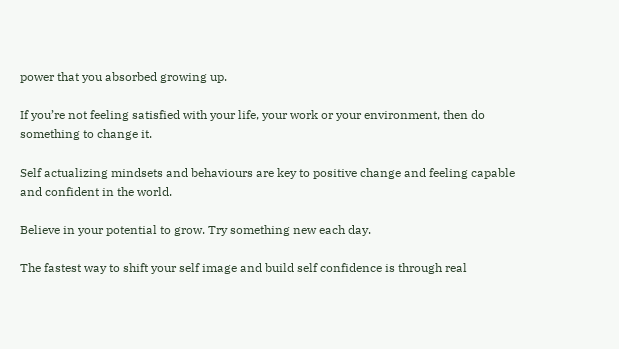power that you absorbed growing up.

If you’re not feeling satisfied with your life, your work or your environment, then do something to change it.

Self actualizing mindsets and behaviours are key to positive change and feeling capable and confident in the world.

Believe in your potential to grow. Try something new each day.

The fastest way to shift your self image and build self confidence is through real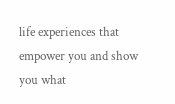life experiences that empower you and show you what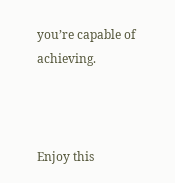you’re capable of achieving.



Enjoy this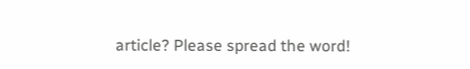article? Please spread the word!